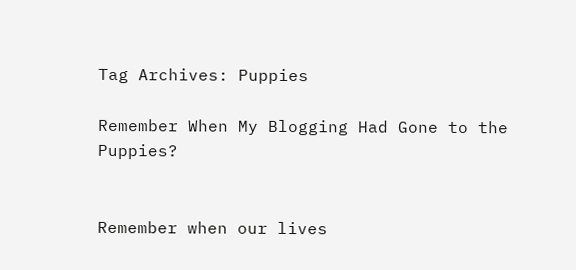Tag Archives: Puppies

Remember When My Blogging Had Gone to the Puppies?


Remember when our lives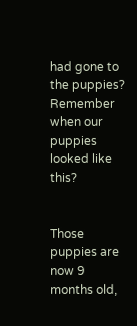had gone to the puppies?
Remember when our puppies looked like this?


Those puppies are now 9 months old,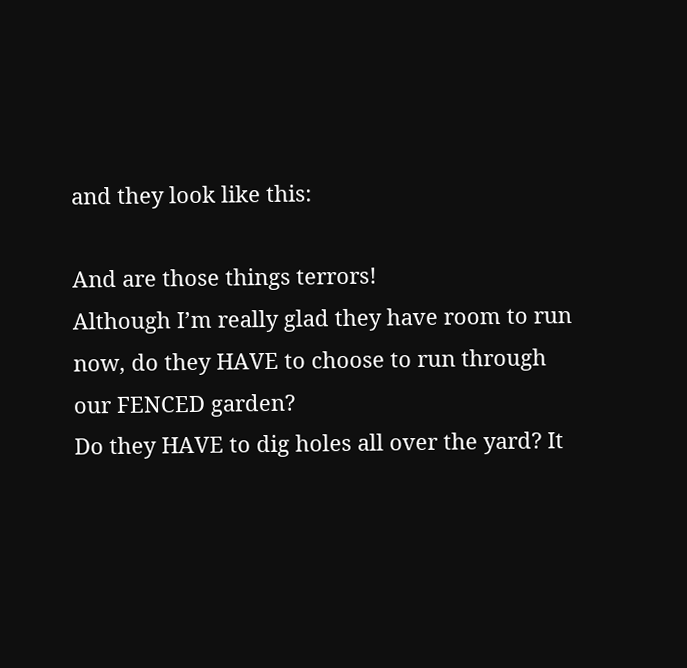and they look like this:

And are those things terrors!
Although I’m really glad they have room to run now, do they HAVE to choose to run through our FENCED garden?
Do they HAVE to dig holes all over the yard? It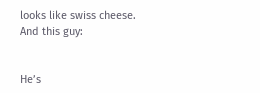looks like swiss cheese.
And this guy:


He’s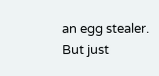an egg stealer.
But just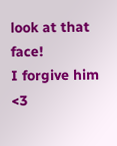look at that face!
I forgive him <3